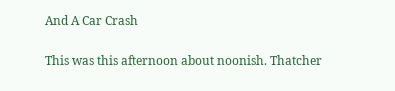And A Car Crash

This was this afternoon about noonish. Thatcher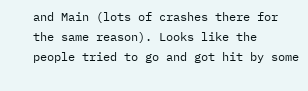and Main (lots of crashes there for the same reason). Looks like the people tried to go and got hit by some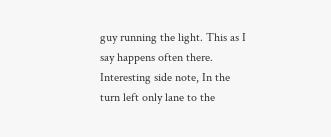guy running the light. This as I say happens often there. Interesting side note, In the turn left only lane to the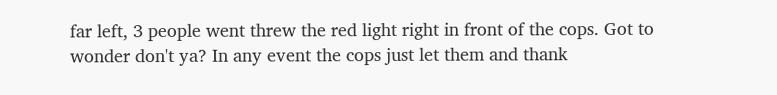far left, 3 people went threw the red light right in front of the cops. Got to wonder don't ya? In any event the cops just let them and thank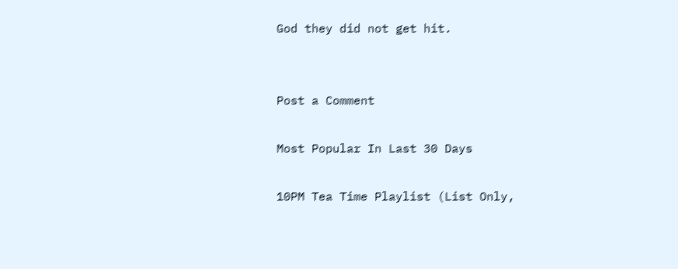God they did not get hit.


Post a Comment

Most Popular In Last 30 Days

10PM Tea Time Playlist (List Only,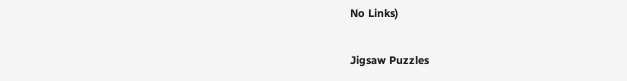No Links)

Jigsaw Puzzles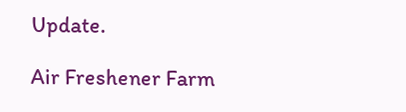Update.

Air Freshener Farm